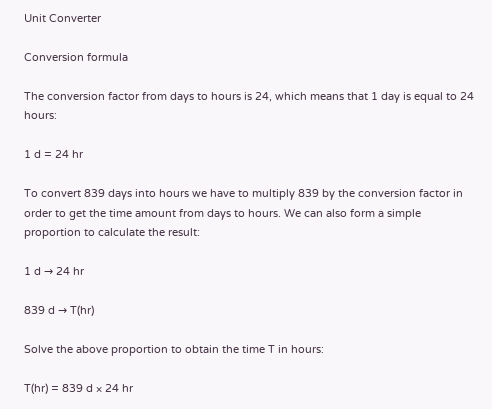Unit Converter

Conversion formula

The conversion factor from days to hours is 24, which means that 1 day is equal to 24 hours:

1 d = 24 hr

To convert 839 days into hours we have to multiply 839 by the conversion factor in order to get the time amount from days to hours. We can also form a simple proportion to calculate the result:

1 d → 24 hr

839 d → T(hr)

Solve the above proportion to obtain the time T in hours:

T(hr) = 839 d × 24 hr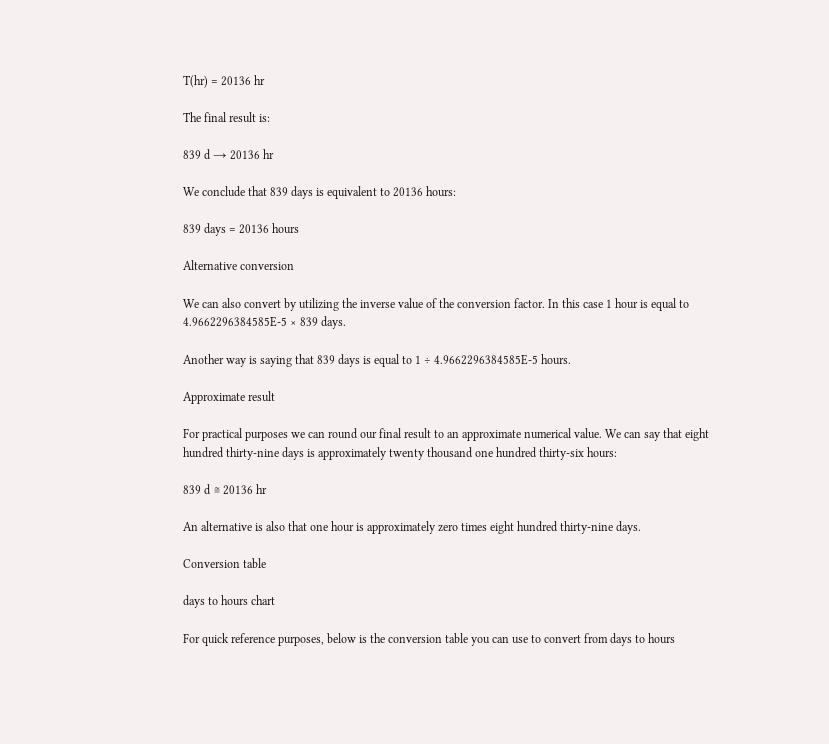T(hr) = 20136 hr

The final result is:

839 d → 20136 hr

We conclude that 839 days is equivalent to 20136 hours:

839 days = 20136 hours

Alternative conversion

We can also convert by utilizing the inverse value of the conversion factor. In this case 1 hour is equal to 4.9662296384585E-5 × 839 days.

Another way is saying that 839 days is equal to 1 ÷ 4.9662296384585E-5 hours.

Approximate result

For practical purposes we can round our final result to an approximate numerical value. We can say that eight hundred thirty-nine days is approximately twenty thousand one hundred thirty-six hours:

839 d ≅ 20136 hr

An alternative is also that one hour is approximately zero times eight hundred thirty-nine days.

Conversion table

days to hours chart

For quick reference purposes, below is the conversion table you can use to convert from days to hours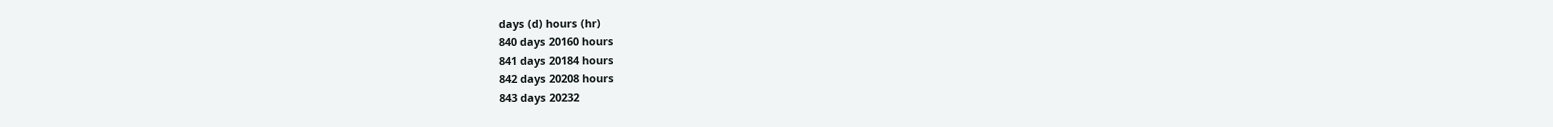days (d) hours (hr)
840 days 20160 hours
841 days 20184 hours
842 days 20208 hours
843 days 20232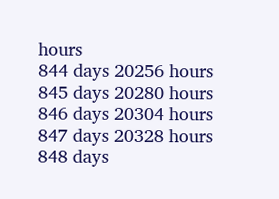hours
844 days 20256 hours
845 days 20280 hours
846 days 20304 hours
847 days 20328 hours
848 days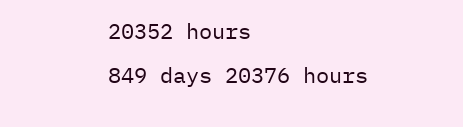20352 hours
849 days 20376 hours